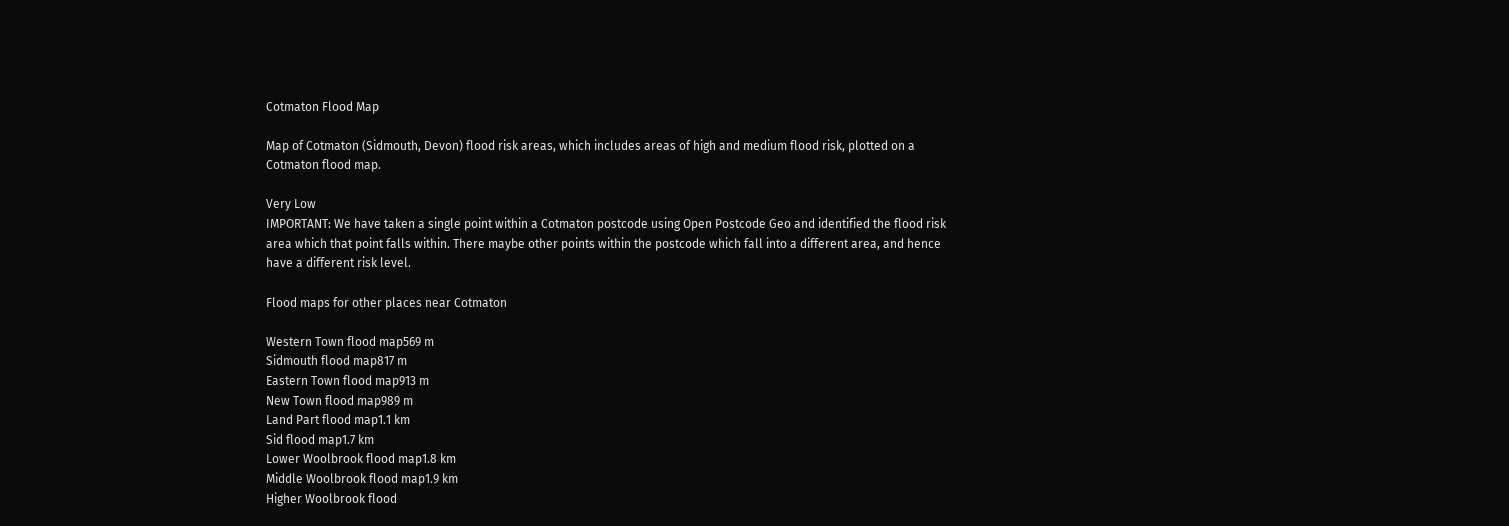Cotmaton Flood Map

Map of Cotmaton (Sidmouth, Devon) flood risk areas, which includes areas of high and medium flood risk, plotted on a Cotmaton flood map.

Very Low
IMPORTANT: We have taken a single point within a Cotmaton postcode using Open Postcode Geo and identified the flood risk area which that point falls within. There maybe other points within the postcode which fall into a different area, and hence have a different risk level.

Flood maps for other places near Cotmaton

Western Town flood map569 m
Sidmouth flood map817 m
Eastern Town flood map913 m
New Town flood map989 m
Land Part flood map1.1 km
Sid flood map1.7 km
Lower Woolbrook flood map1.8 km
Middle Woolbrook flood map1.9 km
Higher Woolbrook flood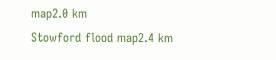map2.0 km
Stowford flood map2.4 km